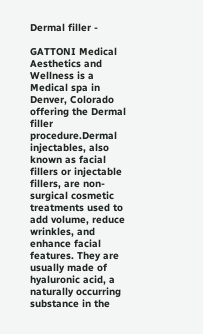Dermal filler -

GATTONI Medical Aesthetics and Wellness is a Medical spa in Denver, Colorado offering the Dermal filler procedure.Dermal injectables, also known as facial fillers or injectable fillers, are non-surgical cosmetic treatments used to add volume, reduce wrinkles, and enhance facial features. They are usually made of hyaluronic acid, a naturally occurring substance in the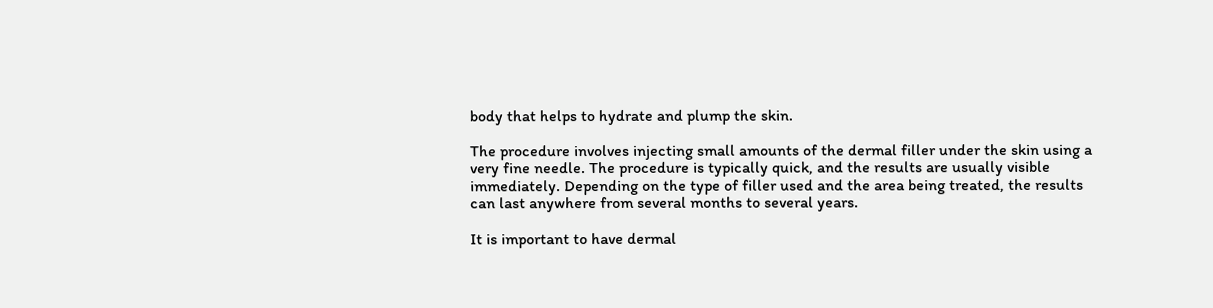body that helps to hydrate and plump the skin.

The procedure involves injecting small amounts of the dermal filler under the skin using a very fine needle. The procedure is typically quick, and the results are usually visible immediately. Depending on the type of filler used and the area being treated, the results can last anywhere from several months to several years.

It is important to have dermal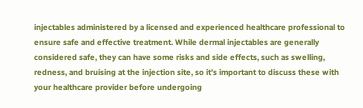injectables administered by a licensed and experienced healthcare professional to ensure safe and effective treatment. While dermal injectables are generally considered safe, they can have some risks and side effects, such as swelling, redness, and bruising at the injection site, so it’s important to discuss these with your healthcare provider before undergoing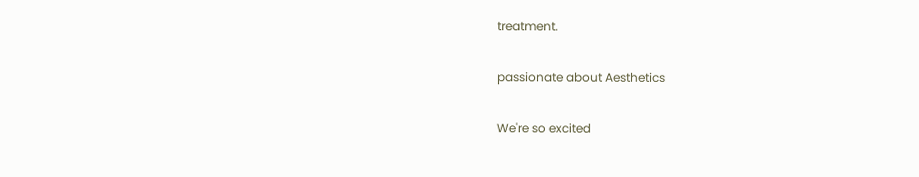treatment.

passionate about Aesthetics

We're so excited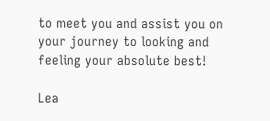to meet you and assist you on your journey to looking and feeling your absolute best!

Lea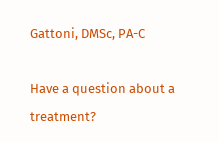Gattoni, DMSc, PA-C

Have a question about a treatment?